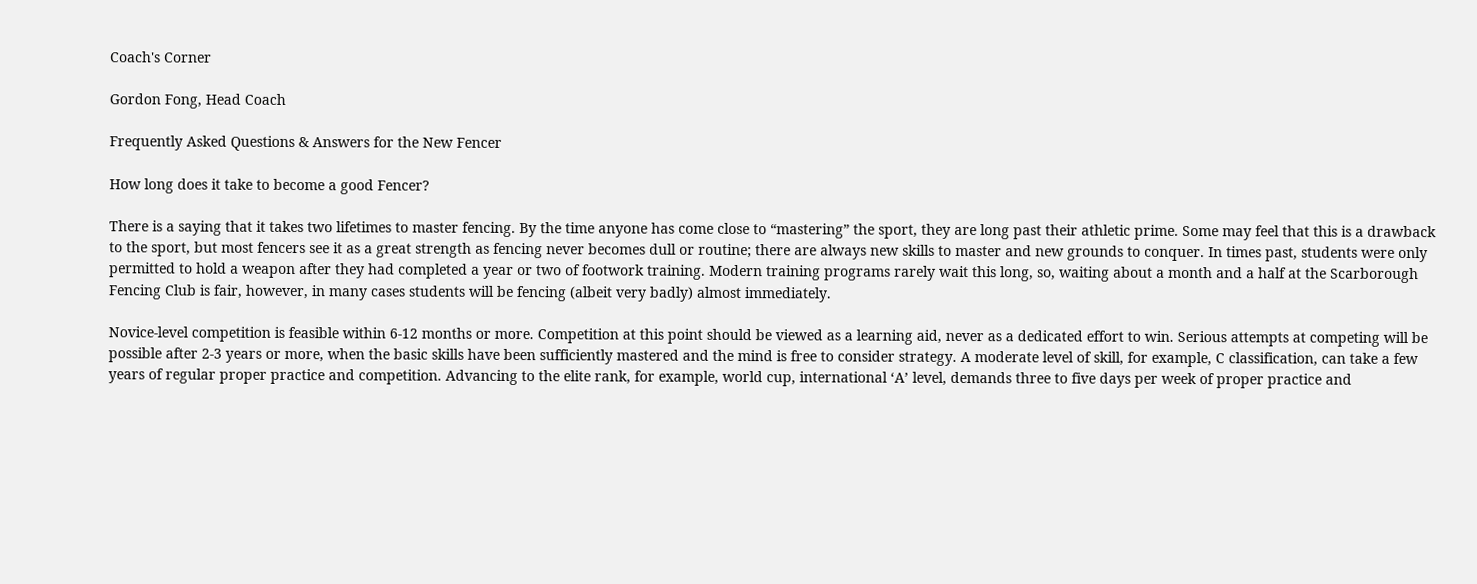Coach's Corner

Gordon Fong, Head Coach

Frequently Asked Questions & Answers for the New Fencer

How long does it take to become a good Fencer?

There is a saying that it takes two lifetimes to master fencing. By the time anyone has come close to “mastering” the sport, they are long past their athletic prime. Some may feel that this is a drawback to the sport, but most fencers see it as a great strength as fencing never becomes dull or routine; there are always new skills to master and new grounds to conquer. In times past, students were only permitted to hold a weapon after they had completed a year or two of footwork training. Modern training programs rarely wait this long, so, waiting about a month and a half at the Scarborough Fencing Club is fair, however, in many cases students will be fencing (albeit very badly) almost immediately.

Novice-level competition is feasible within 6-12 months or more. Competition at this point should be viewed as a learning aid, never as a dedicated effort to win. Serious attempts at competing will be possible after 2-3 years or more, when the basic skills have been sufficiently mastered and the mind is free to consider strategy. A moderate level of skill, for example, C classification, can take a few years of regular proper practice and competition. Advancing to the elite rank, for example, world cup, international ‘A’ level, demands three to five days per week of proper practice and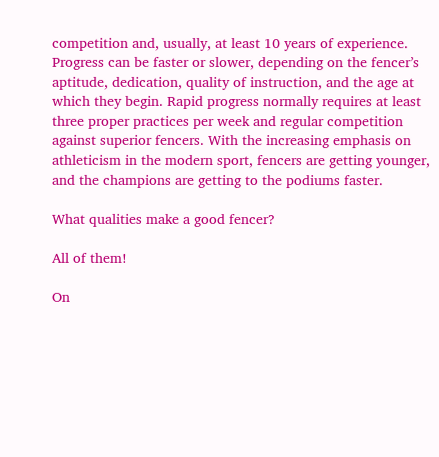competition and, usually, at least 10 years of experience. Progress can be faster or slower, depending on the fencer’s aptitude, dedication, quality of instruction, and the age at which they begin. Rapid progress normally requires at least three proper practices per week and regular competition against superior fencers. With the increasing emphasis on athleticism in the modern sport, fencers are getting younger, and the champions are getting to the podiums faster.

What qualities make a good fencer?

All of them!

On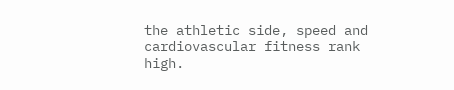the athletic side, speed and cardiovascular fitness rank high.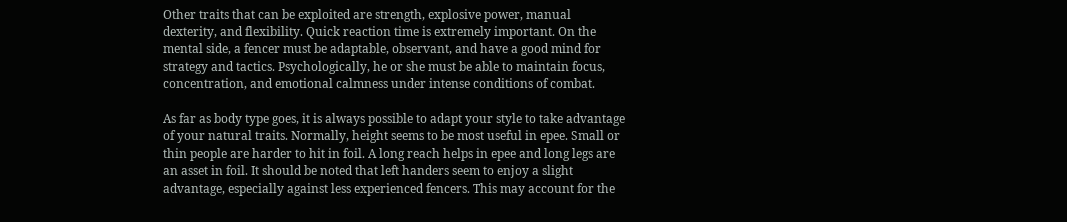Other traits that can be exploited are strength, explosive power, manual dexterity, and flexibility. Quick reaction time is extremely important. On the mental side, a fencer must be adaptable, observant, and have a good mind for strategy and tactics. Psychologically, he or she must be able to maintain focus, concentration, and emotional calmness under intense conditions of combat.

As far as body type goes, it is always possible to adapt your style to take advantage of your natural traits. Normally, height seems to be most useful in epee. Small or thin people are harder to hit in foil. A long reach helps in epee and long legs are an asset in foil. It should be noted that left handers seem to enjoy a slight advantage, especially against less experienced fencers. This may account for the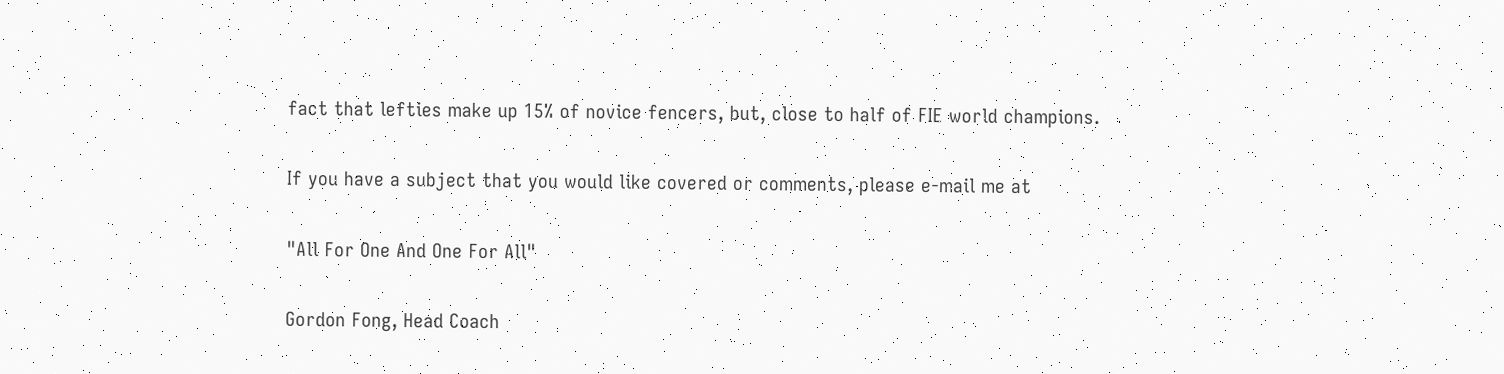fact that lefties make up 15% of novice fencers, but, close to half of FIE world champions.

If you have a subject that you would like covered or comments, please e-mail me at

"All For One And One For All"

Gordon Fong, Head Coach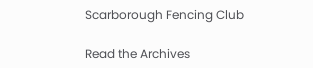Scarborough Fencing Club

Read the Archives